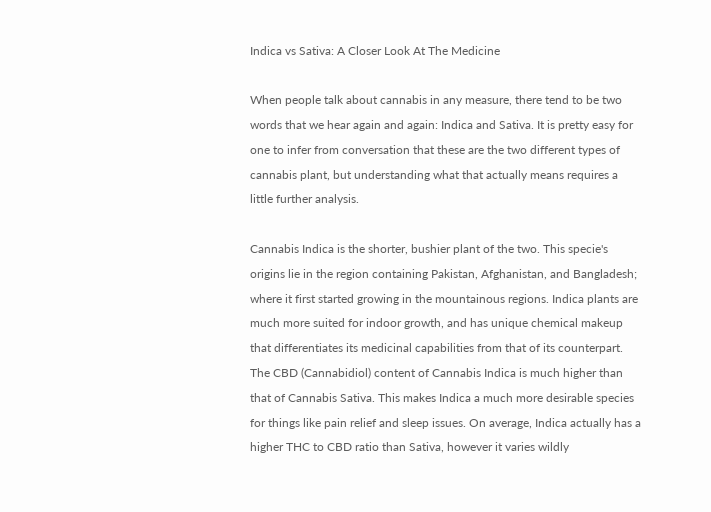Indica vs Sativa: A Closer Look At The Medicine

When people talk about cannabis in any measure, there tend to be two words that we hear again and again: Indica and Sativa. It is pretty easy for one to infer from conversation that these are the two different types of cannabis plant, but understanding what that actually means requires a little further analysis.

Cannabis Indica is the shorter, bushier plant of the two. This specie's origins lie in the region containing Pakistan, Afghanistan, and Bangladesh; where it first started growing in the mountainous regions. Indica plants are much more suited for indoor growth, and has unique chemical makeup that differentiates its medicinal capabilities from that of its counterpart. The CBD (Cannabidiol) content of Cannabis Indica is much higher than that of Cannabis Sativa. This makes Indica a much more desirable species for things like pain relief and sleep issues. On average, Indica actually has a higher THC to CBD ratio than Sativa, however it varies wildly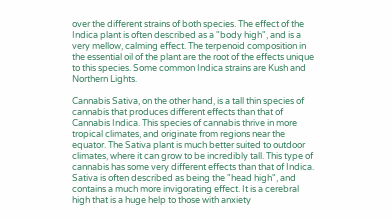over the different strains of both species. The effect of the Indica plant is often described as a "body high", and is a very mellow, calming effect. The terpenoid composition in the essential oil of the plant are the root of the effects unique to this species. Some common Indica strains are Kush and Northern Lights.

Cannabis Sativa, on the other hand, is a tall thin species of cannabis that produces different effects than that of Cannabis Indica. This species of cannabis thrive in more tropical climates, and originate from regions near the equator. The Sativa plant is much better suited to outdoor climates, where it can grow to be incredibly tall. This type of cannabis has some very different effects than that of Indica. Sativa is often described as being the "head high", and contains a much more invigorating effect. It is a cerebral high that is a huge help to those with anxiety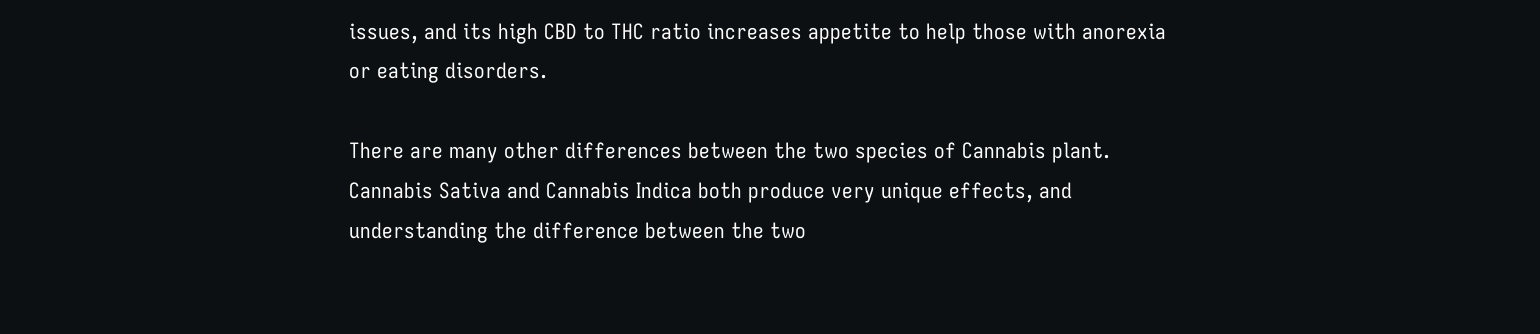issues, and its high CBD to THC ratio increases appetite to help those with anorexia or eating disorders.

There are many other differences between the two species of Cannabis plant. Cannabis Sativa and Cannabis Indica both produce very unique effects, and understanding the difference between the two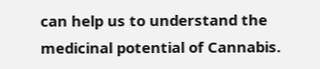can help us to understand the medicinal potential of Cannabis.